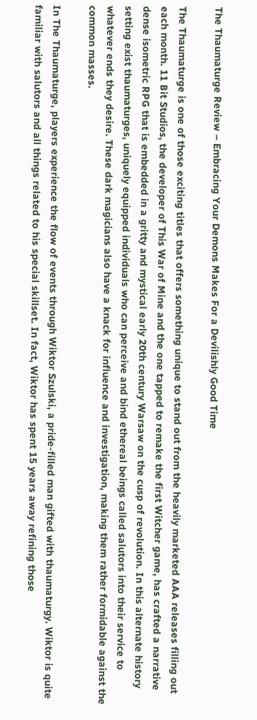The Thaumaturge Review – Embracing Your Demons Makes For a Devilishly Good Time

The Thaumaturge is one of those exciting titles that offers something unique to stand out from the heavily marketed AAA releases filling out each month. 11 Bit Studios, the developer of This War of Mine and the one tapped to remake the first Witcher game, has crafted a narrative dense isometric RPG that is embedded in a gritty and mystical early 20th century Warsaw on the cusp of revolution. In this alternate history setting exist thaumaturges, uniquely equipped individuals who can perceive and bind ethereal beings called salutors into their service to whatever ends they desire. These dark magicians also have a knack for influence and investigation, making them rather formidable against the common masses.

In The Thaumaturge, players experience the flow of events through Wiktor Szulski, a pride-filled man gifted with thaumaturgy. Wiktor is quite familiar with salutors and all things related to his special skillset. In fact, Wiktor has spent 15 years away refining those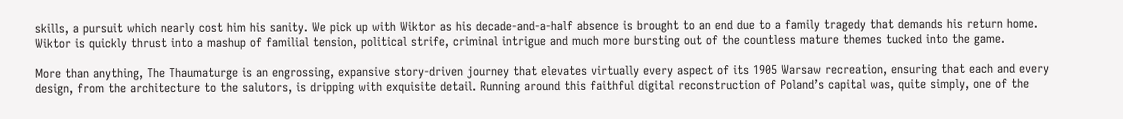skills, a pursuit which nearly cost him his sanity. We pick up with Wiktor as his decade-and-a-half absence is brought to an end due to a family tragedy that demands his return home. Wiktor is quickly thrust into a mashup of familial tension, political strife, criminal intrigue and much more bursting out of the countless mature themes tucked into the game.

More than anything, The Thaumaturge is an engrossing, expansive story-driven journey that elevates virtually every aspect of its 1905 Warsaw recreation, ensuring that each and every design, from the architecture to the salutors, is dripping with exquisite detail. Running around this faithful digital reconstruction of Poland’s capital was, quite simply, one of the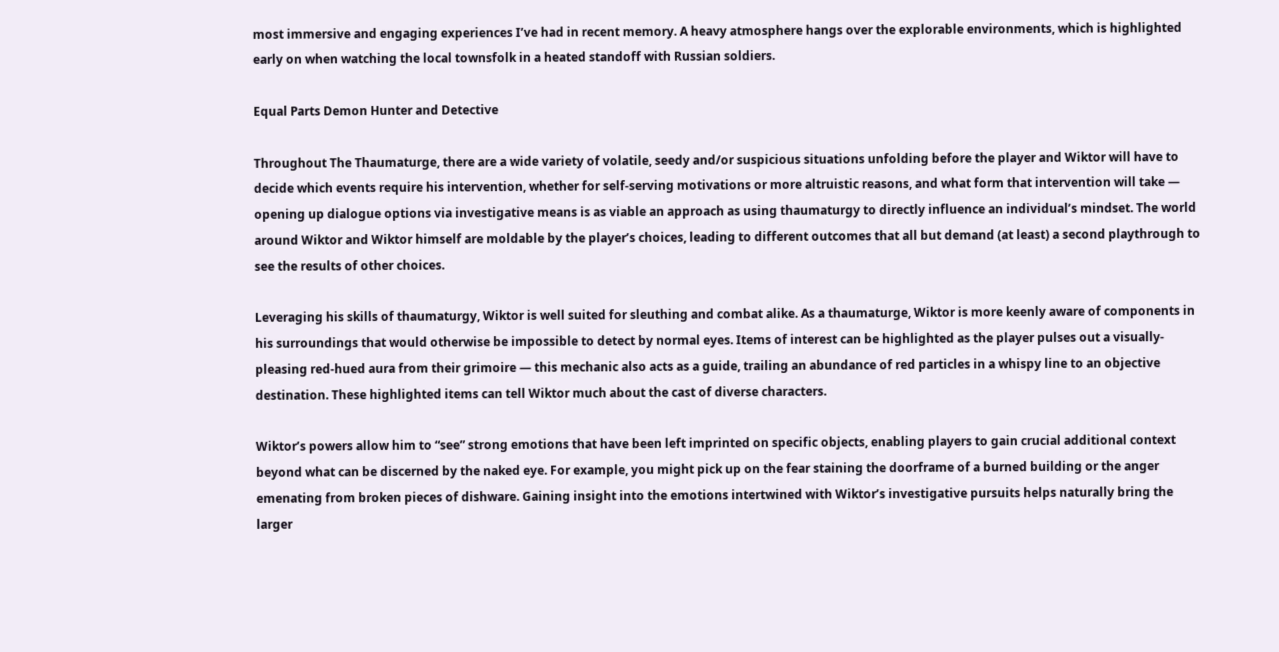most immersive and engaging experiences I’ve had in recent memory. A heavy atmosphere hangs over the explorable environments, which is highlighted early on when watching the local townsfolk in a heated standoff with Russian soldiers.

Equal Parts Demon Hunter and Detective

Throughout The Thaumaturge, there are a wide variety of volatile, seedy and/or suspicious situations unfolding before the player and Wiktor will have to decide which events require his intervention, whether for self-serving motivations or more altruistic reasons, and what form that intervention will take — opening up dialogue options via investigative means is as viable an approach as using thaumaturgy to directly influence an individual’s mindset. The world around Wiktor and Wiktor himself are moldable by the player’s choices, leading to different outcomes that all but demand (at least) a second playthrough to see the results of other choices.

Leveraging his skills of thaumaturgy, Wiktor is well suited for sleuthing and combat alike. As a thaumaturge, Wiktor is more keenly aware of components in his surroundings that would otherwise be impossible to detect by normal eyes. Items of interest can be highlighted as the player pulses out a visually-pleasing red-hued aura from their grimoire — this mechanic also acts as a guide, trailing an abundance of red particles in a whispy line to an objective destination. These highlighted items can tell Wiktor much about the cast of diverse characters.

Wiktor’s powers allow him to “see” strong emotions that have been left imprinted on specific objects, enabling players to gain crucial additional context beyond what can be discerned by the naked eye. For example, you might pick up on the fear staining the doorframe of a burned building or the anger emenating from broken pieces of dishware. Gaining insight into the emotions intertwined with Wiktor’s investigative pursuits helps naturally bring the larger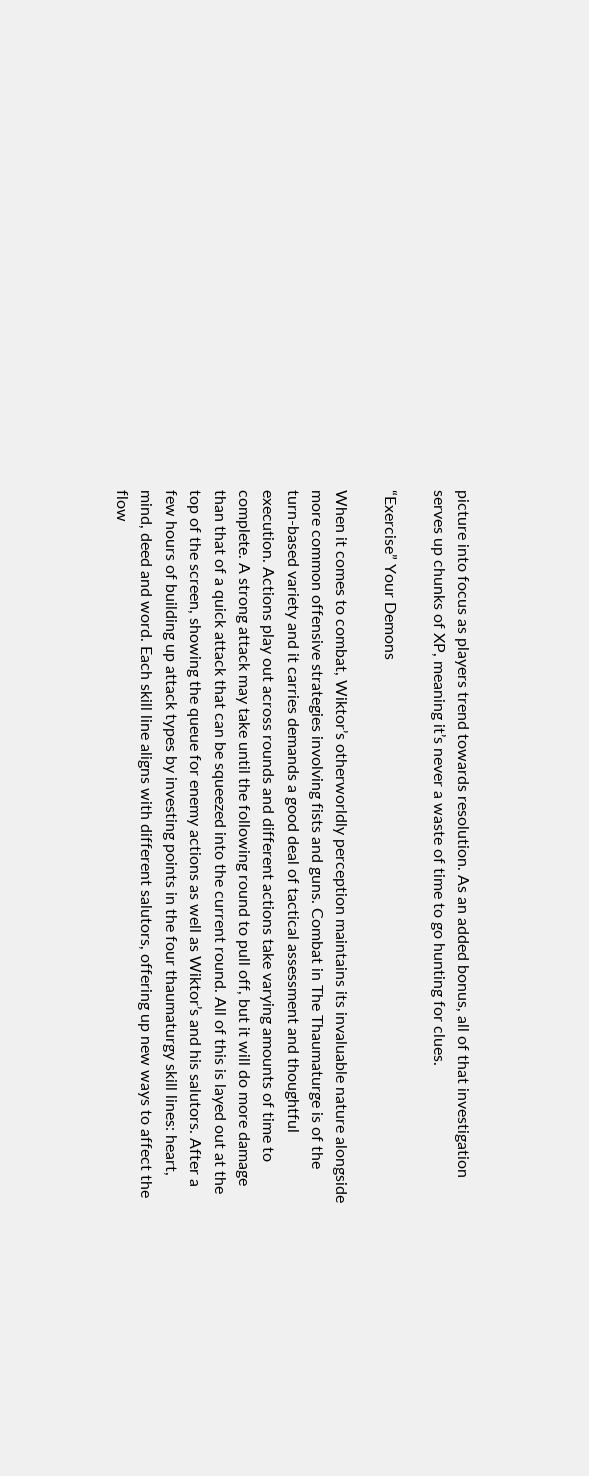picture into focus as players trend towards resolution. As an added bonus, all of that investigation serves up chunks of XP, meaning it’s never a waste of time to go hunting for clues.

“Exercise” Your Demons

When it comes to combat, Wiktor’s otherworldly perception maintains its invaluable nature alongside more common offensive strategies involving fists and guns. Combat in The Thaumaturge is of the turn-based variety and it carries demands a good deal of tactical assessment and thoughtful execution. Actions play out across rounds and different actions take varying amounts of time to complete. A strong attack may take until the following round to pull off, but it will do more damage than that of a quick attack that can be squeezed into the current round. All of this is layed out at the top of the screen, showing the queue for enemy actions as well as Wiktor’s and his salutors. After a few hours of building up attack types by investing points in the four thaumaturgy skill lines: heart, mind, deed and word. Each skill line aligns with different salutors, offering up new ways to affect the flow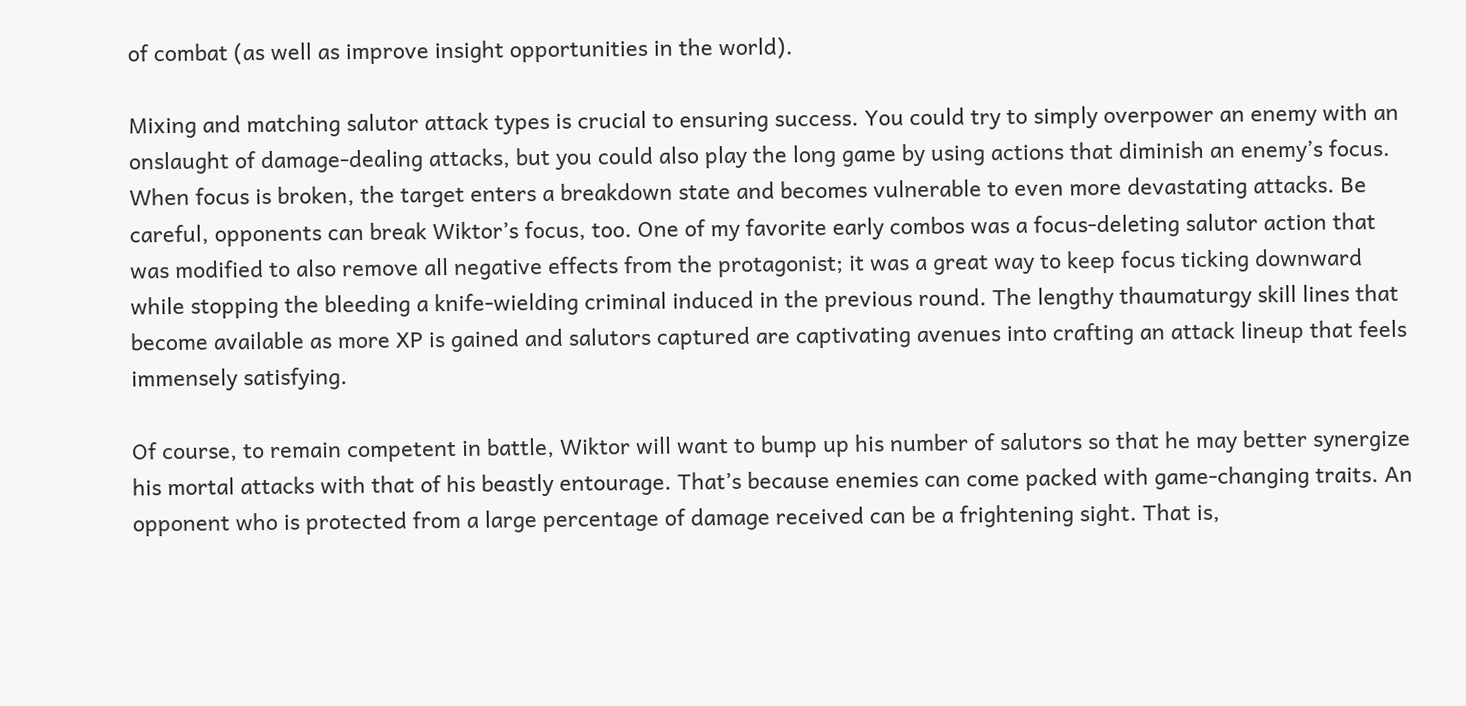of combat (as well as improve insight opportunities in the world).

Mixing and matching salutor attack types is crucial to ensuring success. You could try to simply overpower an enemy with an onslaught of damage-dealing attacks, but you could also play the long game by using actions that diminish an enemy’s focus. When focus is broken, the target enters a breakdown state and becomes vulnerable to even more devastating attacks. Be careful, opponents can break Wiktor’s focus, too. One of my favorite early combos was a focus-deleting salutor action that was modified to also remove all negative effects from the protagonist; it was a great way to keep focus ticking downward while stopping the bleeding a knife-wielding criminal induced in the previous round. The lengthy thaumaturgy skill lines that become available as more XP is gained and salutors captured are captivating avenues into crafting an attack lineup that feels immensely satisfying.

Of course, to remain competent in battle, Wiktor will want to bump up his number of salutors so that he may better synergize his mortal attacks with that of his beastly entourage. That’s because enemies can come packed with game-changing traits. An opponent who is protected from a large percentage of damage received can be a frightening sight. That is,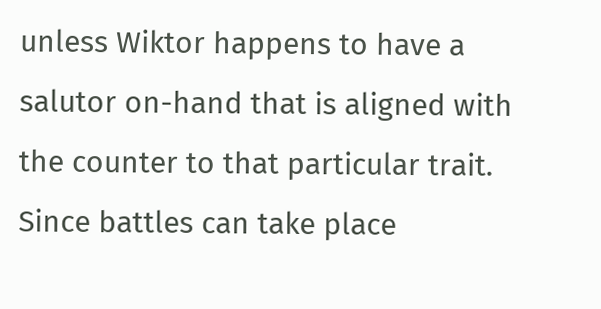unless Wiktor happens to have a salutor on-hand that is aligned with the counter to that particular trait. Since battles can take place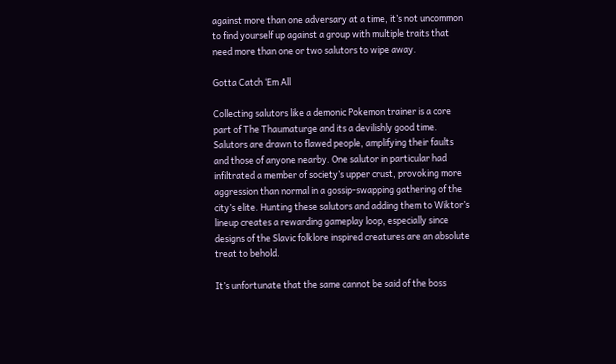against more than one adversary at a time, it’s not uncommon to find yourself up against a group with multiple traits that need more than one or two salutors to wipe away.

Gotta Catch ‘Em All

Collecting salutors like a demonic Pokemon trainer is a core part of The Thaumaturge and its a devilishly good time. Salutors are drawn to flawed people, amplifying their faults and those of anyone nearby. One salutor in particular had infiltrated a member of society’s upper crust, provoking more aggression than normal in a gossip-swapping gathering of the city’s elite. Hunting these salutors and adding them to Wiktor’s lineup creates a rewarding gameplay loop, especially since designs of the Slavic folklore inspired creatures are an absolute treat to behold.

It’s unfortunate that the same cannot be said of the boss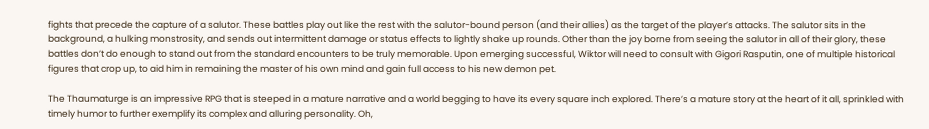fights that precede the capture of a salutor. These battles play out like the rest with the salutor-bound person (and their allies) as the target of the player’s attacks. The salutor sits in the background, a hulking monstrosity, and sends out intermittent damage or status effects to lightly shake up rounds. Other than the joy borne from seeing the salutor in all of their glory, these battles don’t do enough to stand out from the standard encounters to be truly memorable. Upon emerging successful, Wiktor will need to consult with Gigori Rasputin, one of multiple historical figures that crop up, to aid him in remaining the master of his own mind and gain full access to his new demon pet.

The Thaumaturge is an impressive RPG that is steeped in a mature narrative and a world begging to have its every square inch explored. There’s a mature story at the heart of it all, sprinkled with timely humor to further exemplify its complex and alluring personality. Oh,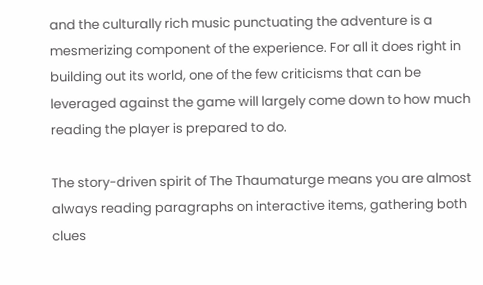and the culturally rich music punctuating the adventure is a mesmerizing component of the experience. For all it does right in building out its world, one of the few criticisms that can be leveraged against the game will largely come down to how much reading the player is prepared to do.

The story-driven spirit of The Thaumaturge means you are almost always reading paragraphs on interactive items, gathering both clues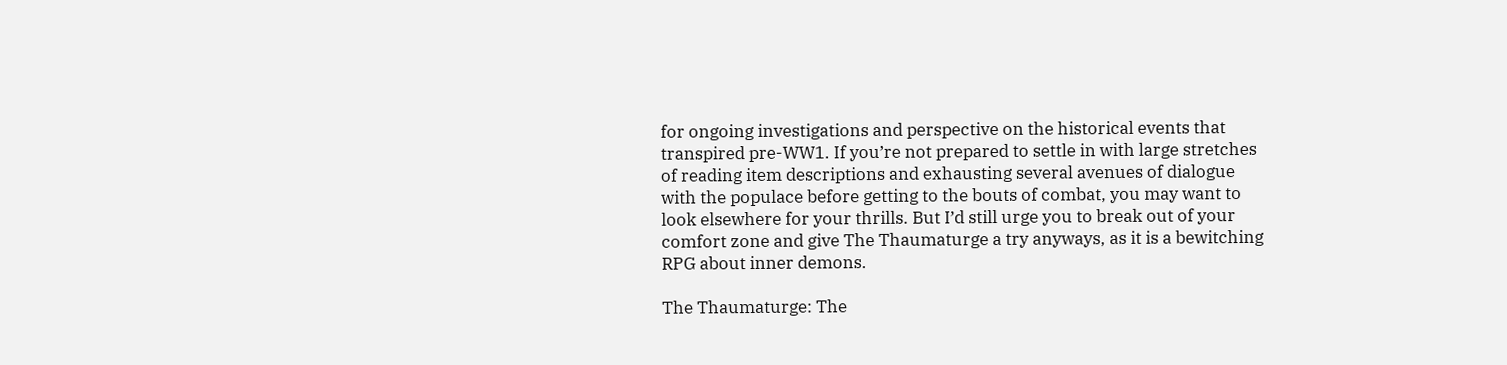for ongoing investigations and perspective on the historical events that transpired pre-WW1. If you’re not prepared to settle in with large stretches of reading item descriptions and exhausting several avenues of dialogue with the populace before getting to the bouts of combat, you may want to look elsewhere for your thrills. But I’d still urge you to break out of your comfort zone and give The Thaumaturge a try anyways, as it is a bewitching RPG about inner demons.

The Thaumaturge: The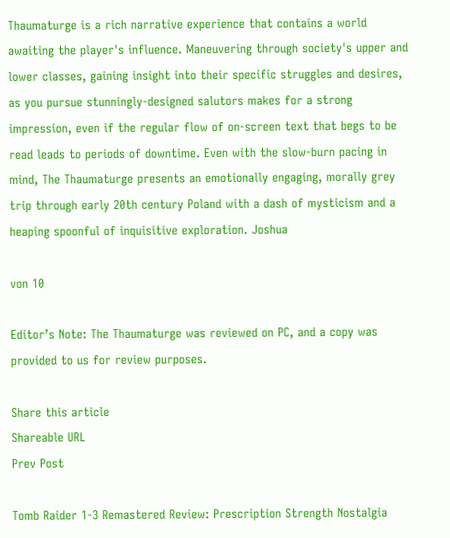Thaumaturge is a rich narrative experience that contains a world awaiting the player's influence. Maneuvering through society's upper and lower classes, gaining insight into their specific struggles and desires, as you pursue stunningly-designed salutors makes for a strong impression, even if the regular flow of on-screen text that begs to be read leads to periods of downtime. Even with the slow-burn pacing in mind, The Thaumaturge presents an emotionally engaging, morally grey trip through early 20th century Poland with a dash of mysticism and a heaping spoonful of inquisitive exploration. Joshua

von 10

Editor’s Note: The Thaumaturge was reviewed on PC, and a copy was provided to us for review purposes.

Share this article
Shareable URL
Prev Post

Tomb Raider 1-3 Remastered Review: Prescription Strength Nostalgia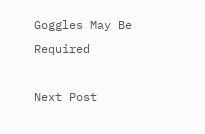Goggles May Be Required

Next Post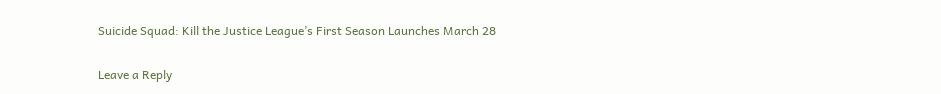Suicide Squad: Kill the Justice League’s First Season Launches March 28

Leave a Reply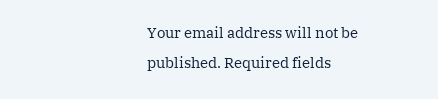Your email address will not be published. Required fields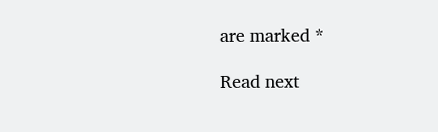are marked *

Read next